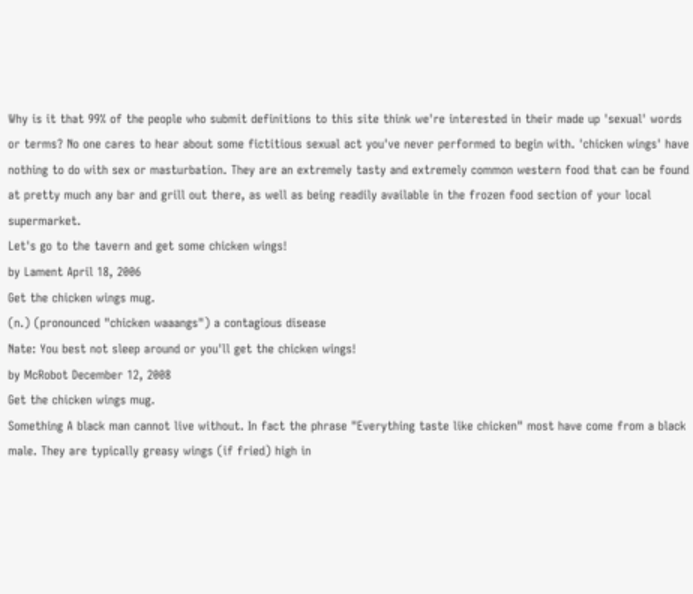Why is it that 99% of the people who submit definitions to this site think we're interested in their made up 'sexual' words or terms? No one cares to hear about some fictitious sexual act you've never performed to begin with. 'chicken wings' have nothing to do with sex or masturbation. They are an extremely tasty and extremely common western food that can be found at pretty much any bar and grill out there, as well as being readily available in the frozen food section of your local supermarket.
Let's go to the tavern and get some chicken wings!
by Lament April 18, 2006
Get the chicken wings mug.
(n.) (pronounced "chicken waaangs") a contagious disease
Nate: You best not sleep around or you'll get the chicken wings!
by McRobot December 12, 2008
Get the chicken wings mug.
Something A black man cannot live without. In fact the phrase "Everything taste like chicken" most have come from a black male. They are typically greasy wings (if fried) high in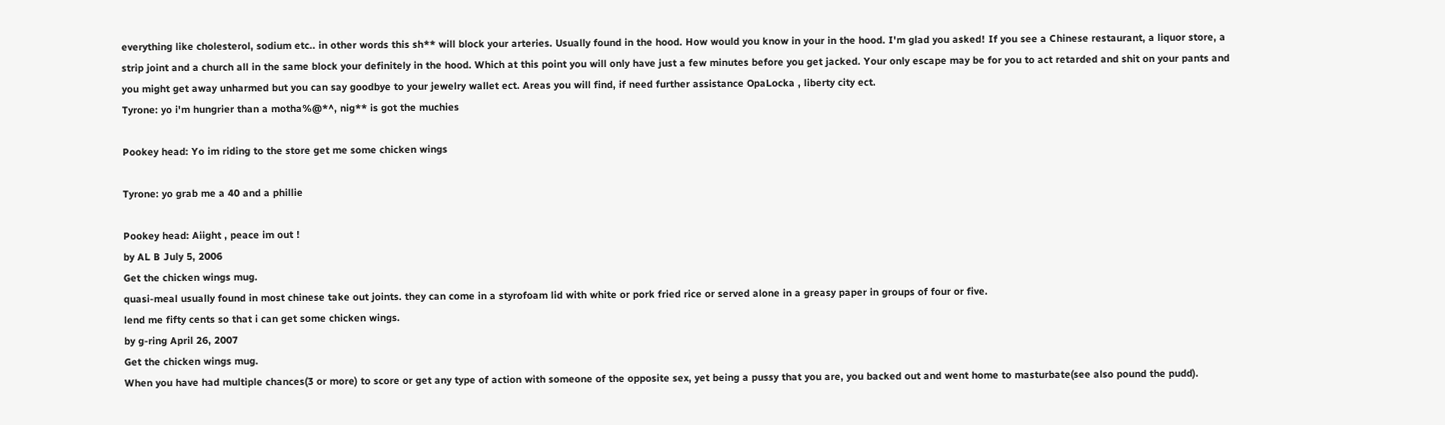everything like cholesterol, sodium etc.. in other words this sh** will block your arteries. Usually found in the hood. How would you know in your in the hood. I'm glad you asked! If you see a Chinese restaurant, a liquor store, a strip joint and a church all in the same block your definitely in the hood. Which at this point you will only have just a few minutes before you get jacked. Your only escape may be for you to act retarded and shit on your pants and you might get away unharmed but you can say goodbye to your jewelry wallet ect. Areas you will find, if need further assistance OpaLocka , liberty city ect.
Tyrone: yo i'm hungrier than a motha%@*^, nig** is got the muchies

Pookey head: Yo im riding to the store get me some chicken wings

Tyrone: yo grab me a 40 and a phillie

Pookey head: Aiight , peace im out !
by AL B July 5, 2006
Get the chicken wings mug.
quasi-meal usually found in most chinese take out joints. they can come in a styrofoam lid with white or pork fried rice or served alone in a greasy paper in groups of four or five.
lend me fifty cents so that i can get some chicken wings.
by g-ring April 26, 2007
Get the chicken wings mug.
When you have had multiple chances(3 or more) to score or get any type of action with someone of the opposite sex, yet being a pussy that you are, you backed out and went home to masturbate(see also pound the pudd).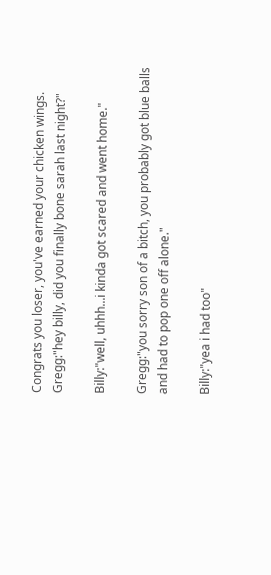Congrats you loser, you've earned your chicken wings.
Gregg:"hey billy, did you finally bone sarah last night?"

Billy:"well, uhhh...i kinda got scared and went home."

Gregg:"you sorry son of a bitch, you probably got blue balls and had to pop one off alone."

Billy:"yea i had too"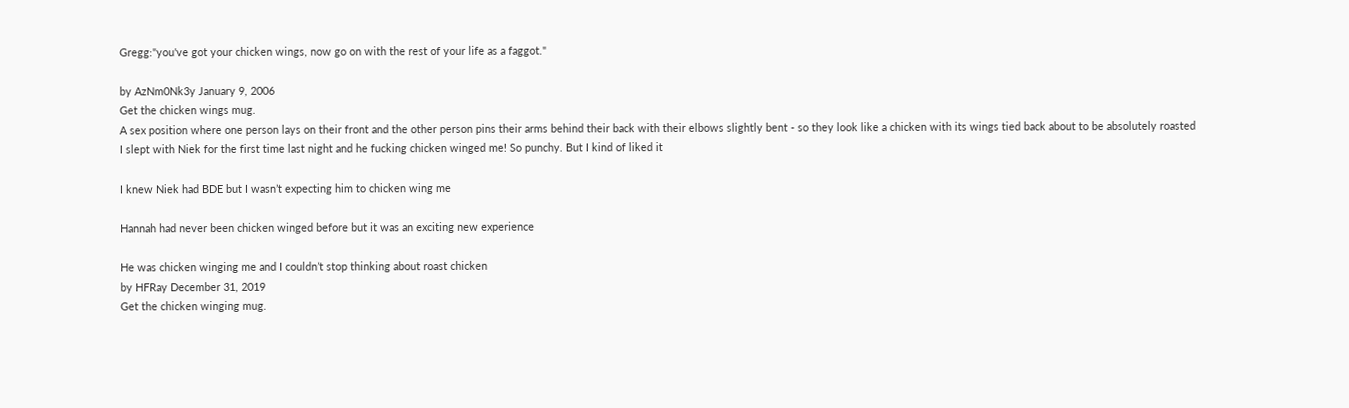Gregg:"you've got your chicken wings, now go on with the rest of your life as a faggot."

by AzNm0Nk3y January 9, 2006
Get the chicken wings mug.
A sex position where one person lays on their front and the other person pins their arms behind their back with their elbows slightly bent - so they look like a chicken with its wings tied back about to be absolutely roasted
I slept with Niek for the first time last night and he fucking chicken winged me! So punchy. But I kind of liked it

I knew Niek had BDE but I wasn’t expecting him to chicken wing me

Hannah had never been chicken winged before but it was an exciting new experience

He was chicken winging me and I couldn’t stop thinking about roast chicken
by HFRay December 31, 2019
Get the chicken winging mug.